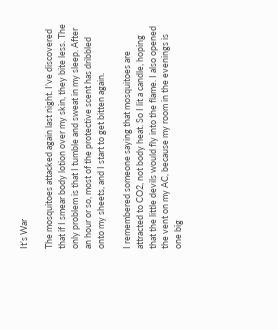It’s War

The mosquitoes attacked again last night. I’ve discovered that if I smear body lotion over my skin, they bite less. The only problem is that I tumble and sweat in my sleep. After an hour or so, most of the protective scent has dribbled onto my sheets, and I start to get bitten again.

I remembered someone saying that mosquitoes are attracted to CO2, not body heat. So I lit a candle, hoping that the little devils would fly into the flame. I also opened the vent on my AC, because my room in the evenings is one big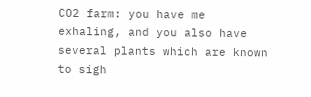CO2 farm: you have me exhaling, and you also have several plants which are known to sigh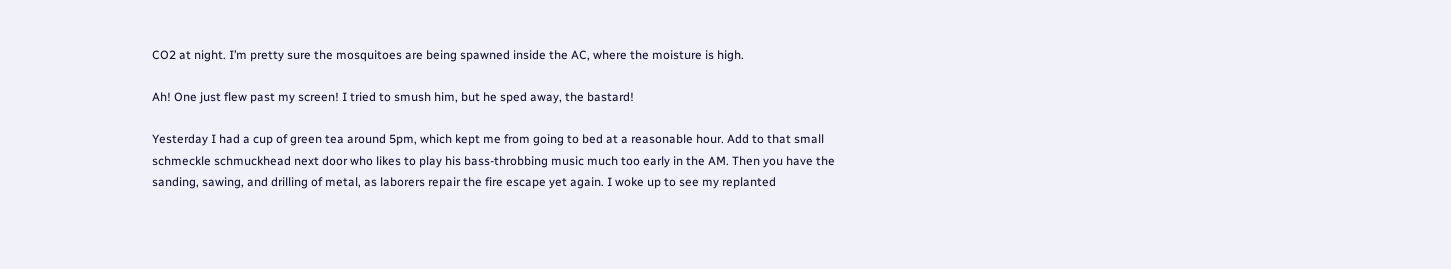CO2 at night. I’m pretty sure the mosquitoes are being spawned inside the AC, where the moisture is high.

Ah! One just flew past my screen! I tried to smush him, but he sped away, the bastard!

Yesterday I had a cup of green tea around 5pm, which kept me from going to bed at a reasonable hour. Add to that small schmeckle schmuckhead next door who likes to play his bass-throbbing music much too early in the AM. Then you have the sanding, sawing, and drilling of metal, as laborers repair the fire escape yet again. I woke up to see my replanted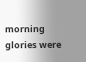morning glories were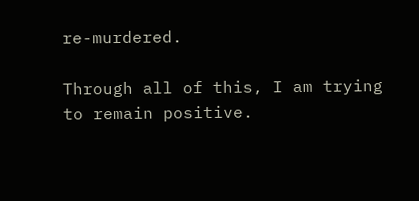re-murdered.

Through all of this, I am trying to remain positive.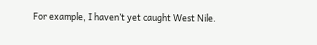For example, I haven’t yet caught West Nile.